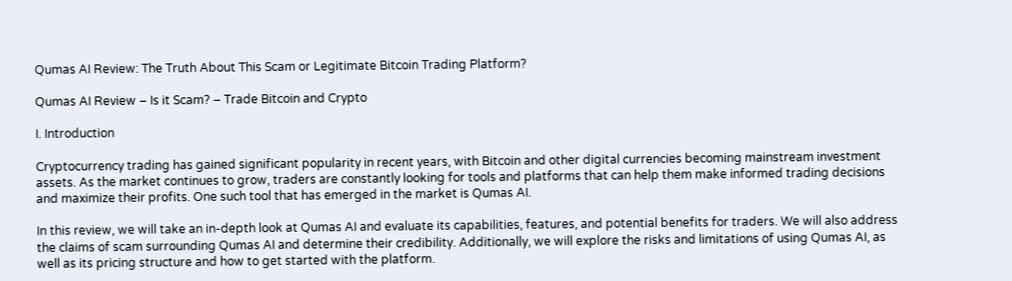Qumas AI Review: The Truth About This Scam or Legitimate Bitcoin Trading Platform?

Qumas AI Review – Is it Scam? – Trade Bitcoin and Crypto

I. Introduction

Cryptocurrency trading has gained significant popularity in recent years, with Bitcoin and other digital currencies becoming mainstream investment assets. As the market continues to grow, traders are constantly looking for tools and platforms that can help them make informed trading decisions and maximize their profits. One such tool that has emerged in the market is Qumas AI.

In this review, we will take an in-depth look at Qumas AI and evaluate its capabilities, features, and potential benefits for traders. We will also address the claims of scam surrounding Qumas AI and determine their credibility. Additionally, we will explore the risks and limitations of using Qumas AI, as well as its pricing structure and how to get started with the platform.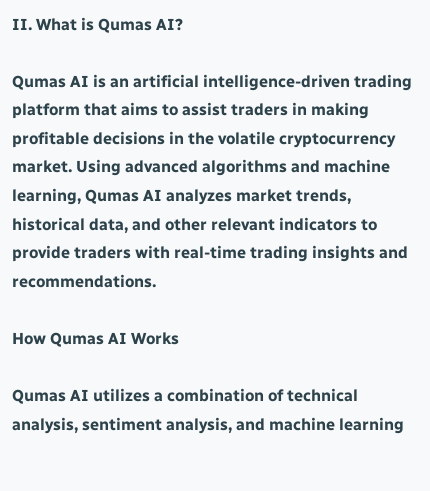II. What is Qumas AI?

Qumas AI is an artificial intelligence-driven trading platform that aims to assist traders in making profitable decisions in the volatile cryptocurrency market. Using advanced algorithms and machine learning, Qumas AI analyzes market trends, historical data, and other relevant indicators to provide traders with real-time trading insights and recommendations.

How Qumas AI Works

Qumas AI utilizes a combination of technical analysis, sentiment analysis, and machine learning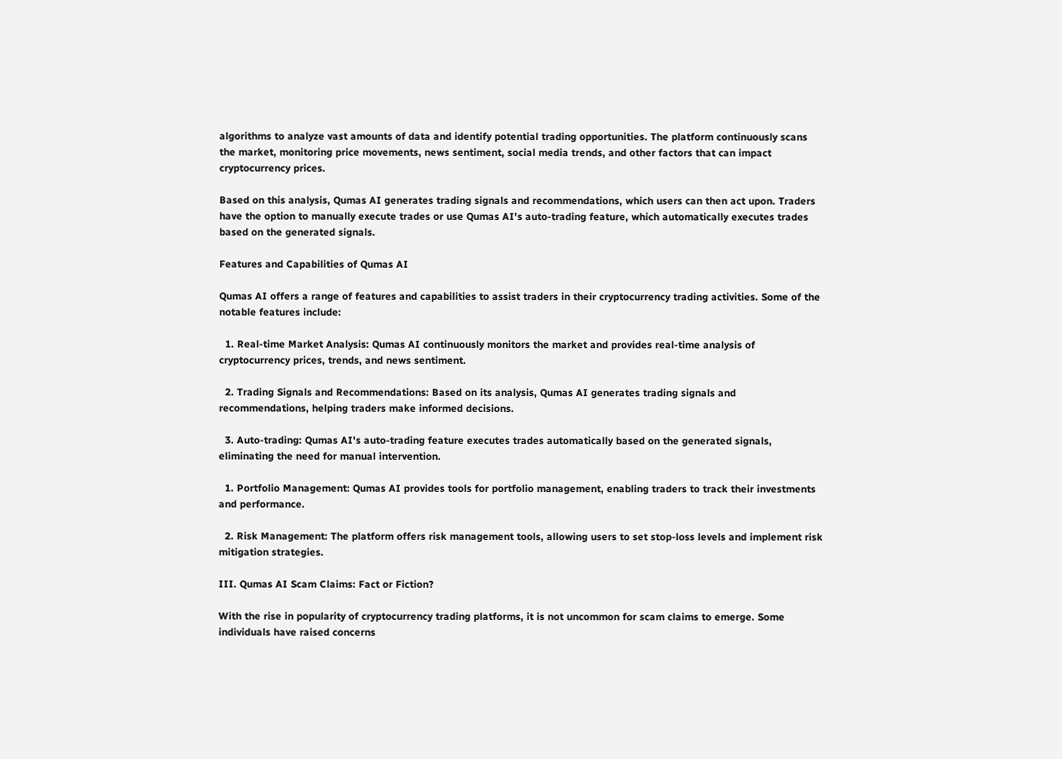algorithms to analyze vast amounts of data and identify potential trading opportunities. The platform continuously scans the market, monitoring price movements, news sentiment, social media trends, and other factors that can impact cryptocurrency prices.

Based on this analysis, Qumas AI generates trading signals and recommendations, which users can then act upon. Traders have the option to manually execute trades or use Qumas AI's auto-trading feature, which automatically executes trades based on the generated signals.

Features and Capabilities of Qumas AI

Qumas AI offers a range of features and capabilities to assist traders in their cryptocurrency trading activities. Some of the notable features include:

  1. Real-time Market Analysis: Qumas AI continuously monitors the market and provides real-time analysis of cryptocurrency prices, trends, and news sentiment.

  2. Trading Signals and Recommendations: Based on its analysis, Qumas AI generates trading signals and recommendations, helping traders make informed decisions.

  3. Auto-trading: Qumas AI's auto-trading feature executes trades automatically based on the generated signals, eliminating the need for manual intervention.

  1. Portfolio Management: Qumas AI provides tools for portfolio management, enabling traders to track their investments and performance.

  2. Risk Management: The platform offers risk management tools, allowing users to set stop-loss levels and implement risk mitigation strategies.

III. Qumas AI Scam Claims: Fact or Fiction?

With the rise in popularity of cryptocurrency trading platforms, it is not uncommon for scam claims to emerge. Some individuals have raised concerns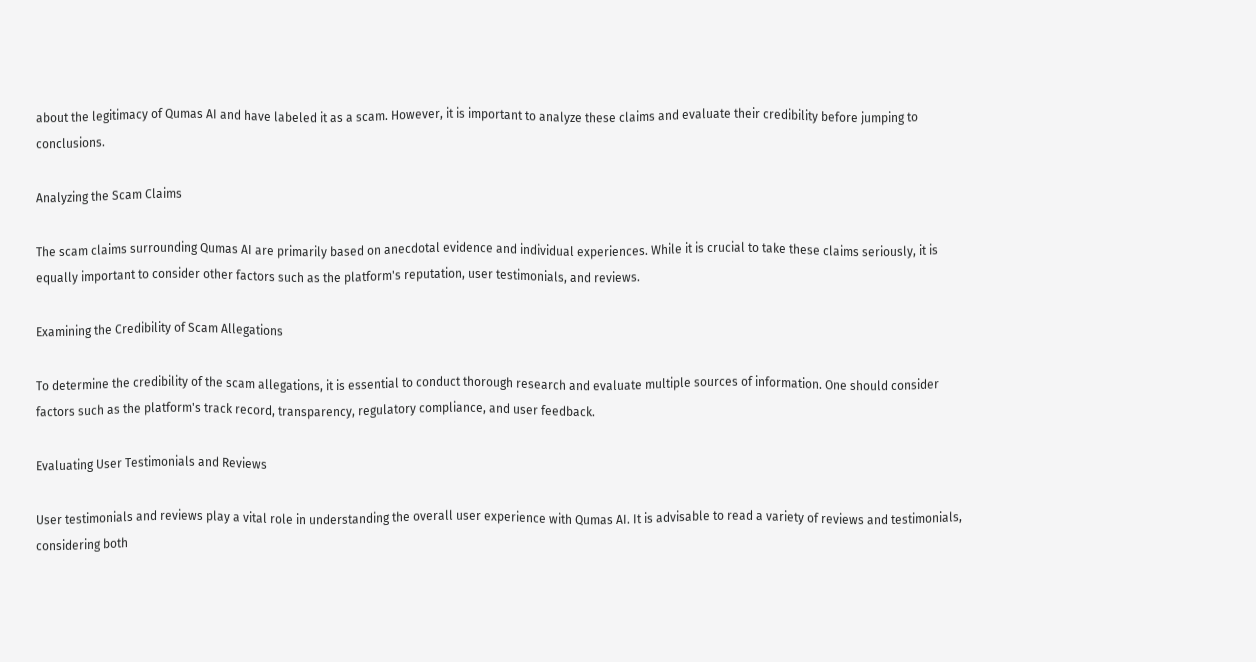about the legitimacy of Qumas AI and have labeled it as a scam. However, it is important to analyze these claims and evaluate their credibility before jumping to conclusions.

Analyzing the Scam Claims

The scam claims surrounding Qumas AI are primarily based on anecdotal evidence and individual experiences. While it is crucial to take these claims seriously, it is equally important to consider other factors such as the platform's reputation, user testimonials, and reviews.

Examining the Credibility of Scam Allegations

To determine the credibility of the scam allegations, it is essential to conduct thorough research and evaluate multiple sources of information. One should consider factors such as the platform's track record, transparency, regulatory compliance, and user feedback.

Evaluating User Testimonials and Reviews

User testimonials and reviews play a vital role in understanding the overall user experience with Qumas AI. It is advisable to read a variety of reviews and testimonials, considering both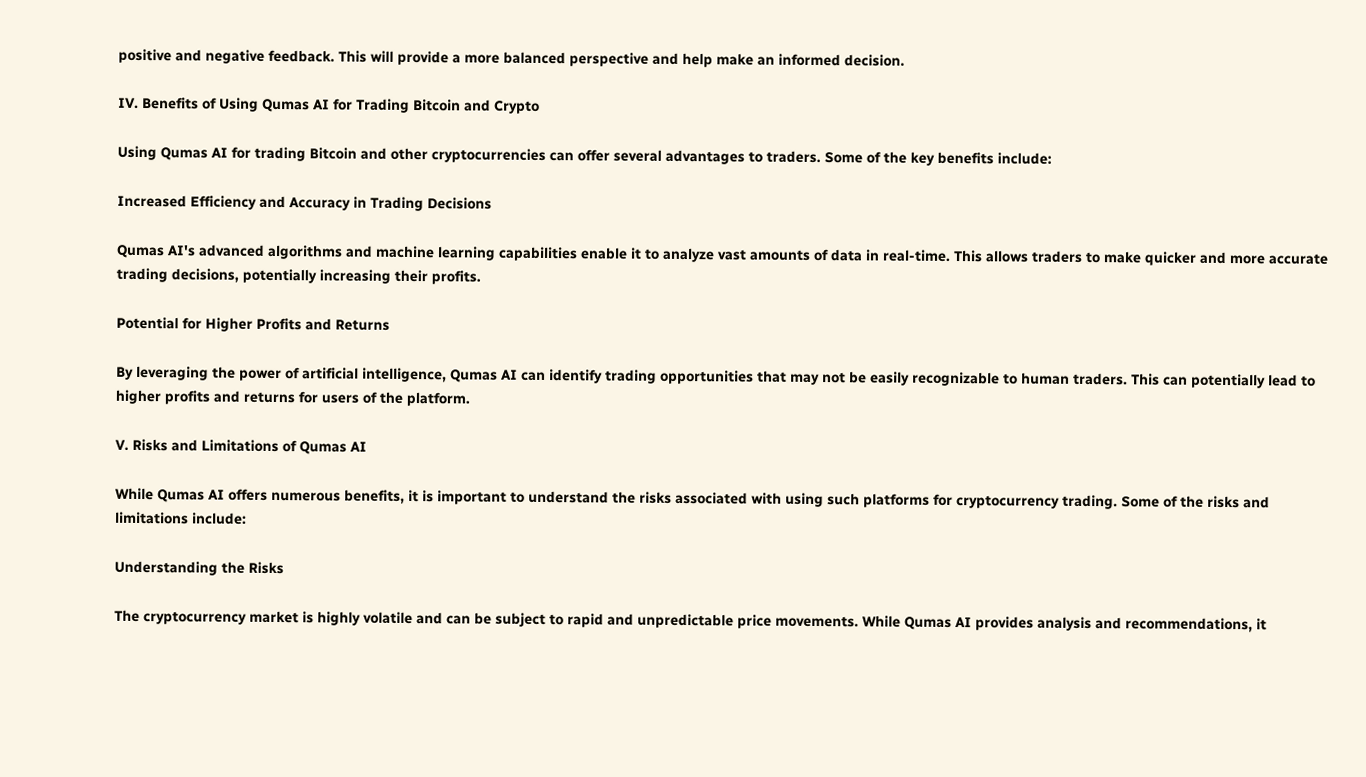positive and negative feedback. This will provide a more balanced perspective and help make an informed decision.

IV. Benefits of Using Qumas AI for Trading Bitcoin and Crypto

Using Qumas AI for trading Bitcoin and other cryptocurrencies can offer several advantages to traders. Some of the key benefits include:

Increased Efficiency and Accuracy in Trading Decisions

Qumas AI's advanced algorithms and machine learning capabilities enable it to analyze vast amounts of data in real-time. This allows traders to make quicker and more accurate trading decisions, potentially increasing their profits.

Potential for Higher Profits and Returns

By leveraging the power of artificial intelligence, Qumas AI can identify trading opportunities that may not be easily recognizable to human traders. This can potentially lead to higher profits and returns for users of the platform.

V. Risks and Limitations of Qumas AI

While Qumas AI offers numerous benefits, it is important to understand the risks associated with using such platforms for cryptocurrency trading. Some of the risks and limitations include:

Understanding the Risks

The cryptocurrency market is highly volatile and can be subject to rapid and unpredictable price movements. While Qumas AI provides analysis and recommendations, it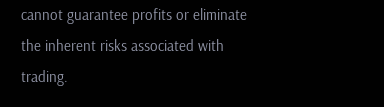cannot guarantee profits or eliminate the inherent risks associated with trading.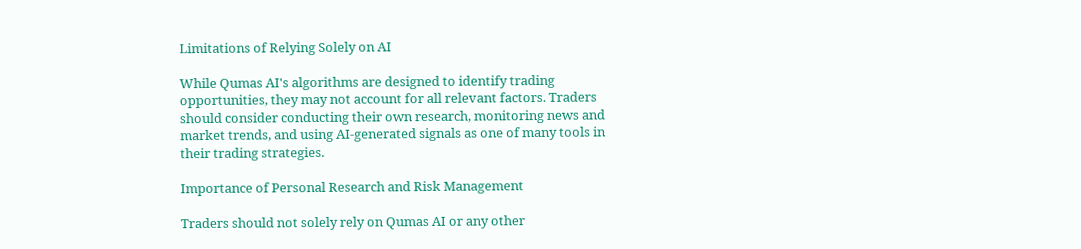Limitations of Relying Solely on AI

While Qumas AI's algorithms are designed to identify trading opportunities, they may not account for all relevant factors. Traders should consider conducting their own research, monitoring news and market trends, and using AI-generated signals as one of many tools in their trading strategies.

Importance of Personal Research and Risk Management

Traders should not solely rely on Qumas AI or any other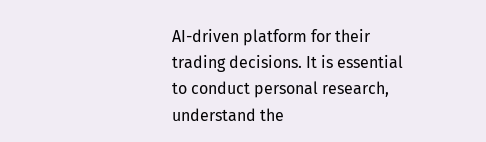AI-driven platform for their trading decisions. It is essential to conduct personal research, understand the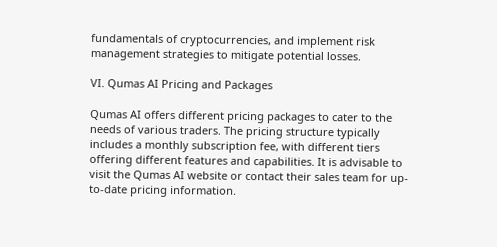fundamentals of cryptocurrencies, and implement risk management strategies to mitigate potential losses.

VI. Qumas AI Pricing and Packages

Qumas AI offers different pricing packages to cater to the needs of various traders. The pricing structure typically includes a monthly subscription fee, with different tiers offering different features and capabilities. It is advisable to visit the Qumas AI website or contact their sales team for up-to-date pricing information.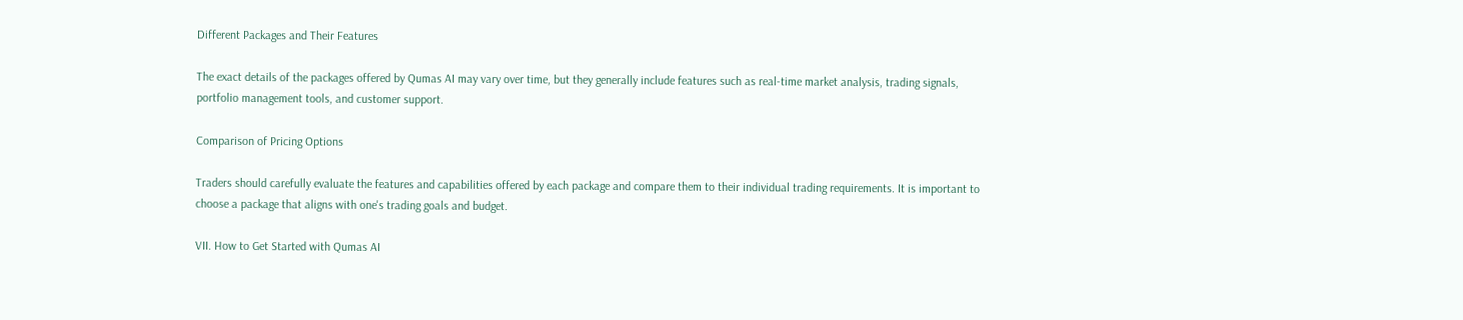Different Packages and Their Features

The exact details of the packages offered by Qumas AI may vary over time, but they generally include features such as real-time market analysis, trading signals, portfolio management tools, and customer support.

Comparison of Pricing Options

Traders should carefully evaluate the features and capabilities offered by each package and compare them to their individual trading requirements. It is important to choose a package that aligns with one's trading goals and budget.

VII. How to Get Started with Qumas AI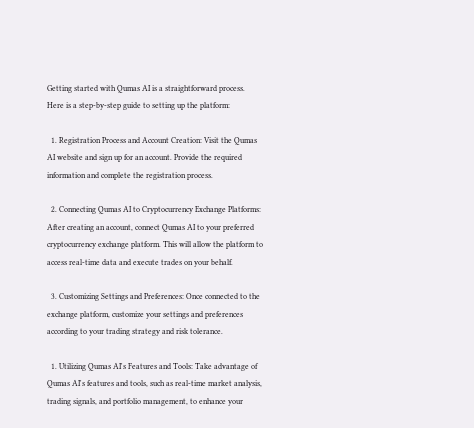Getting started with Qumas AI is a straightforward process. Here is a step-by-step guide to setting up the platform:

  1. Registration Process and Account Creation: Visit the Qumas AI website and sign up for an account. Provide the required information and complete the registration process.

  2. Connecting Qumas AI to Cryptocurrency Exchange Platforms: After creating an account, connect Qumas AI to your preferred cryptocurrency exchange platform. This will allow the platform to access real-time data and execute trades on your behalf.

  3. Customizing Settings and Preferences: Once connected to the exchange platform, customize your settings and preferences according to your trading strategy and risk tolerance.

  1. Utilizing Qumas AI's Features and Tools: Take advantage of Qumas AI's features and tools, such as real-time market analysis, trading signals, and portfolio management, to enhance your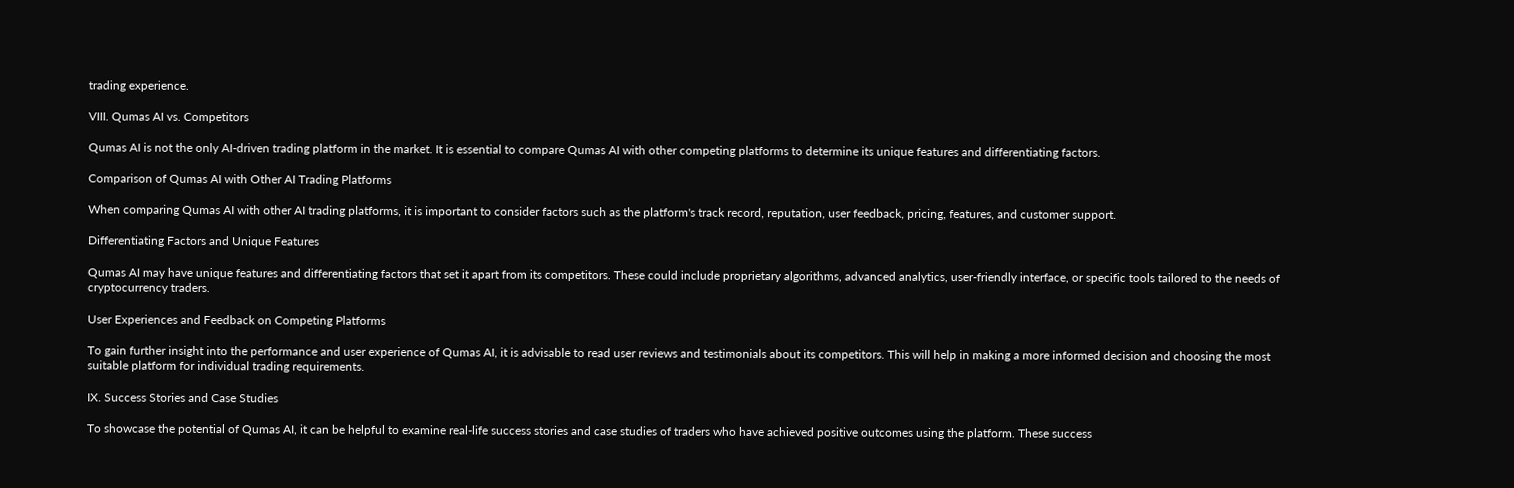trading experience.

VIII. Qumas AI vs. Competitors

Qumas AI is not the only AI-driven trading platform in the market. It is essential to compare Qumas AI with other competing platforms to determine its unique features and differentiating factors.

Comparison of Qumas AI with Other AI Trading Platforms

When comparing Qumas AI with other AI trading platforms, it is important to consider factors such as the platform's track record, reputation, user feedback, pricing, features, and customer support.

Differentiating Factors and Unique Features

Qumas AI may have unique features and differentiating factors that set it apart from its competitors. These could include proprietary algorithms, advanced analytics, user-friendly interface, or specific tools tailored to the needs of cryptocurrency traders.

User Experiences and Feedback on Competing Platforms

To gain further insight into the performance and user experience of Qumas AI, it is advisable to read user reviews and testimonials about its competitors. This will help in making a more informed decision and choosing the most suitable platform for individual trading requirements.

IX. Success Stories and Case Studies

To showcase the potential of Qumas AI, it can be helpful to examine real-life success stories and case studies of traders who have achieved positive outcomes using the platform. These success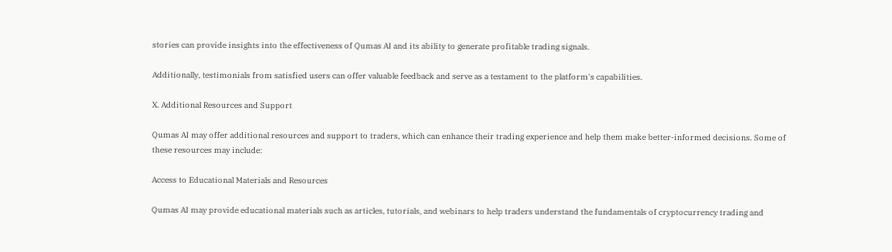stories can provide insights into the effectiveness of Qumas AI and its ability to generate profitable trading signals.

Additionally, testimonials from satisfied users can offer valuable feedback and serve as a testament to the platform's capabilities.

X. Additional Resources and Support

Qumas AI may offer additional resources and support to traders, which can enhance their trading experience and help them make better-informed decisions. Some of these resources may include:

Access to Educational Materials and Resources

Qumas AI may provide educational materials such as articles, tutorials, and webinars to help traders understand the fundamentals of cryptocurrency trading and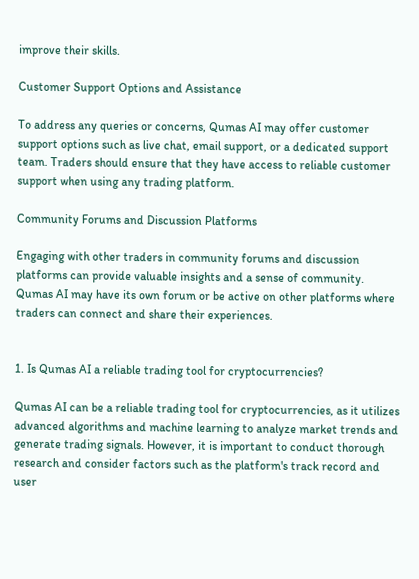improve their skills.

Customer Support Options and Assistance

To address any queries or concerns, Qumas AI may offer customer support options such as live chat, email support, or a dedicated support team. Traders should ensure that they have access to reliable customer support when using any trading platform.

Community Forums and Discussion Platforms

Engaging with other traders in community forums and discussion platforms can provide valuable insights and a sense of community. Qumas AI may have its own forum or be active on other platforms where traders can connect and share their experiences.


1. Is Qumas AI a reliable trading tool for cryptocurrencies?

Qumas AI can be a reliable trading tool for cryptocurrencies, as it utilizes advanced algorithms and machine learning to analyze market trends and generate trading signals. However, it is important to conduct thorough research and consider factors such as the platform's track record and user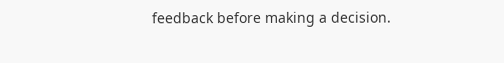feedback before making a decision.